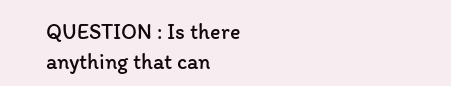QUESTION : Is there anything that can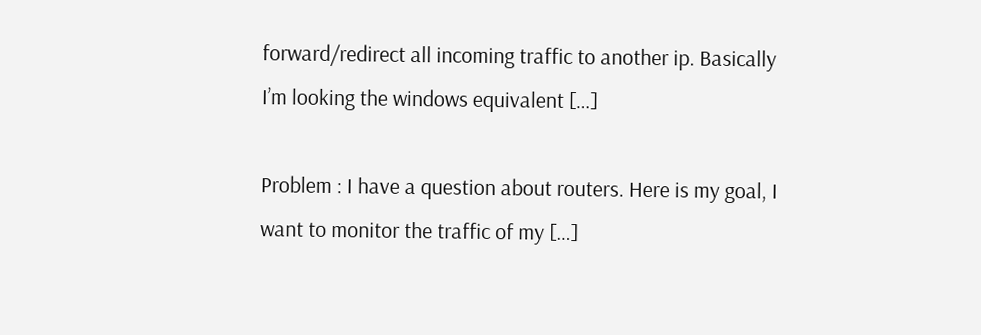forward/redirect all incoming traffic to another ip. Basically I’m looking the windows equivalent […]

Problem : I have a question about routers. Here is my goal, I want to monitor the traffic of my […]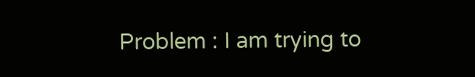Problem : I am trying to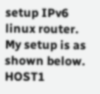setup IPv6 linux router. My setup is as shown below. HOST1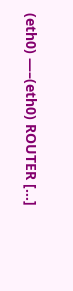(eth0) —–(eth0) ROUTER […]